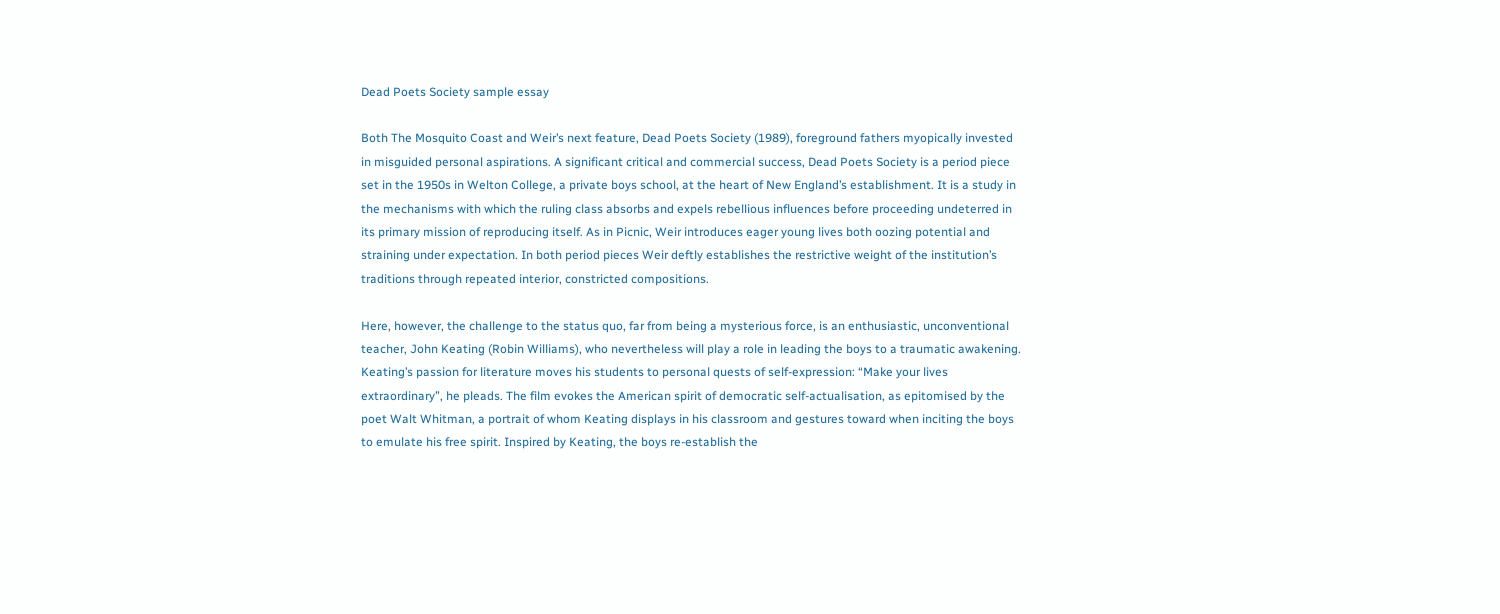Dead Poets Society sample essay

Both The Mosquito Coast and Weir’s next feature, Dead Poets Society (1989), foreground fathers myopically invested in misguided personal aspirations. A significant critical and commercial success, Dead Poets Society is a period piece set in the 1950s in Welton College, a private boys school, at the heart of New England’s establishment. It is a study in the mechanisms with which the ruling class absorbs and expels rebellious influences before proceeding undeterred in its primary mission of reproducing itself. As in Picnic, Weir introduces eager young lives both oozing potential and straining under expectation. In both period pieces Weir deftly establishes the restrictive weight of the institution’s traditions through repeated interior, constricted compositions.

Here, however, the challenge to the status quo, far from being a mysterious force, is an enthusiastic, unconventional teacher, John Keating (Robin Williams), who nevertheless will play a role in leading the boys to a traumatic awakening. Keating’s passion for literature moves his students to personal quests of self-expression: “Make your lives extraordinary”, he pleads. The film evokes the American spirit of democratic self-actualisation, as epitomised by the poet Walt Whitman, a portrait of whom Keating displays in his classroom and gestures toward when inciting the boys to emulate his free spirit. Inspired by Keating, the boys re-establish the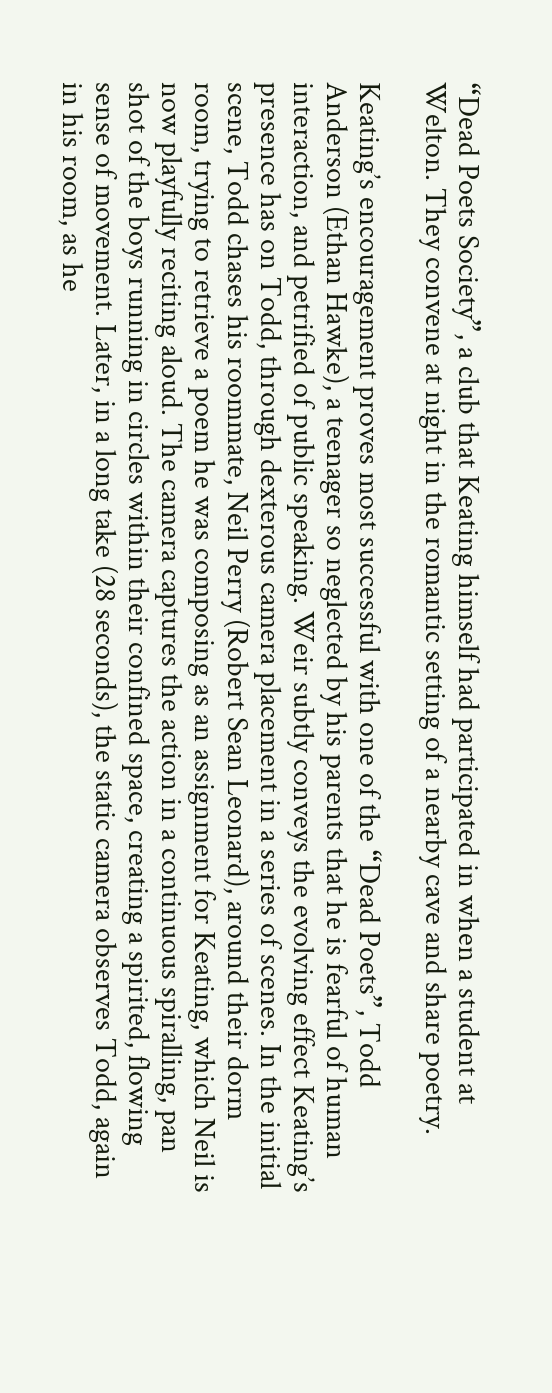“Dead Poets Society”, a club that Keating himself had participated in when a student at Welton. They convene at night in the romantic setting of a nearby cave and share poetry.

Keating’s encouragement proves most successful with one of the “Dead Poets”, Todd Anderson (Ethan Hawke), a teenager so neglected by his parents that he is fearful of human interaction, and petrified of public speaking. Weir subtly conveys the evolving effect Keating’s presence has on Todd, through dexterous camera placement in a series of scenes. In the initial scene, Todd chases his roommate, Neil Perry (Robert Sean Leonard), around their dorm room, trying to retrieve a poem he was composing as an assignment for Keating, which Neil is now playfully reciting aloud. The camera captures the action in a continuous spiralling, pan shot of the boys running in circles within their confined space, creating a spirited, flowing sense of movement. Later, in a long take (28 seconds), the static camera observes Todd, again in his room, as he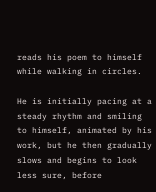reads his poem to himself while walking in circles.

He is initially pacing at a steady rhythm and smiling to himself, animated by his work, but he then gradually slows and begins to look less sure, before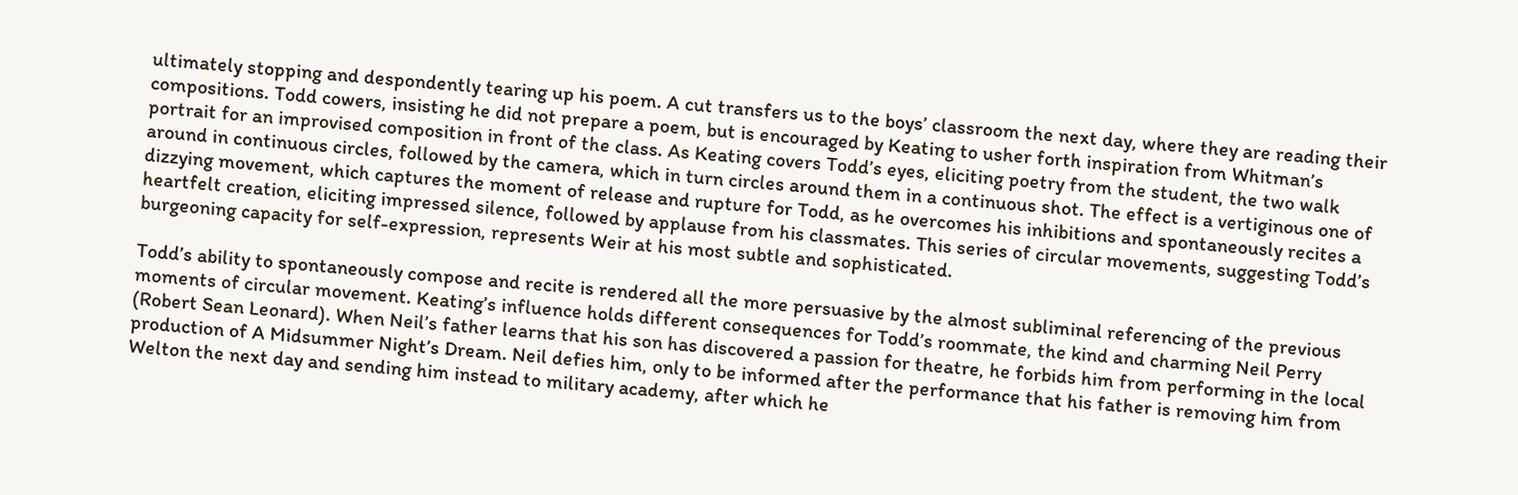ultimately stopping and despondently tearing up his poem. A cut transfers us to the boys’ classroom the next day, where they are reading their compositions. Todd cowers, insisting he did not prepare a poem, but is encouraged by Keating to usher forth inspiration from Whitman’s portrait for an improvised composition in front of the class. As Keating covers Todd’s eyes, eliciting poetry from the student, the two walk around in continuous circles, followed by the camera, which in turn circles around them in a continuous shot. The effect is a vertiginous one of dizzying movement, which captures the moment of release and rupture for Todd, as he overcomes his inhibitions and spontaneously recites a heartfelt creation, eliciting impressed silence, followed by applause from his classmates. This series of circular movements, suggesting Todd’s burgeoning capacity for self-expression, represents Weir at his most subtle and sophisticated.

Todd’s ability to spontaneously compose and recite is rendered all the more persuasive by the almost subliminal referencing of the previous moments of circular movement. Keating’s influence holds different consequences for Todd’s roommate, the kind and charming Neil Perry (Robert Sean Leonard). When Neil’s father learns that his son has discovered a passion for theatre, he forbids him from performing in the local production of A Midsummer Night’s Dream. Neil defies him, only to be informed after the performance that his father is removing him from Welton the next day and sending him instead to military academy, after which he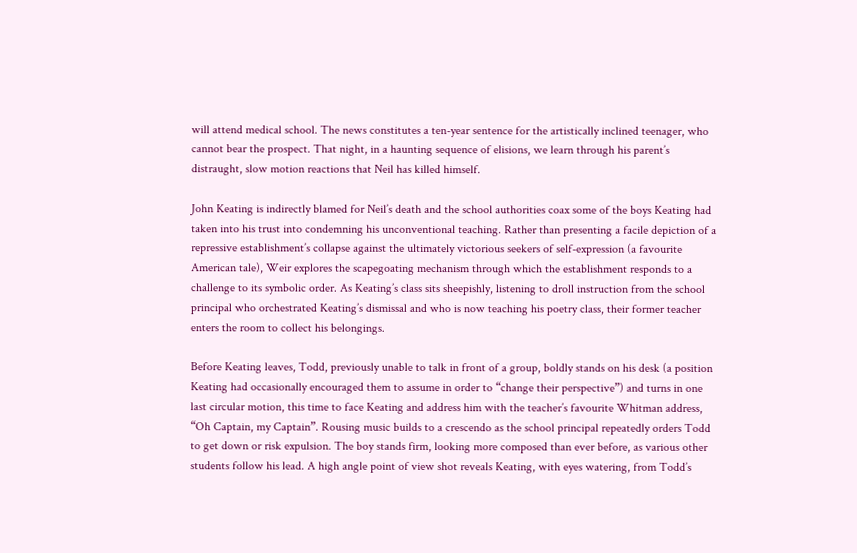will attend medical school. The news constitutes a ten-year sentence for the artistically inclined teenager, who cannot bear the prospect. That night, in a haunting sequence of elisions, we learn through his parent’s distraught, slow motion reactions that Neil has killed himself.

John Keating is indirectly blamed for Neil’s death and the school authorities coax some of the boys Keating had taken into his trust into condemning his unconventional teaching. Rather than presenting a facile depiction of a repressive establishment’s collapse against the ultimately victorious seekers of self-expression (a favourite American tale), Weir explores the scapegoating mechanism through which the establishment responds to a challenge to its symbolic order. As Keating’s class sits sheepishly, listening to droll instruction from the school principal who orchestrated Keating’s dismissal and who is now teaching his poetry class, their former teacher enters the room to collect his belongings.

Before Keating leaves, Todd, previously unable to talk in front of a group, boldly stands on his desk (a position Keating had occasionally encouraged them to assume in order to “change their perspective”) and turns in one last circular motion, this time to face Keating and address him with the teacher’s favourite Whitman address, “Oh Captain, my Captain”. Rousing music builds to a crescendo as the school principal repeatedly orders Todd to get down or risk expulsion. The boy stands firm, looking more composed than ever before, as various other students follow his lead. A high angle point of view shot reveals Keating, with eyes watering, from Todd’s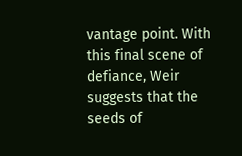vantage point. With this final scene of defiance, Weir suggests that the seeds of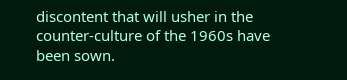discontent that will usher in the counter-culture of the 1960s have been sown.